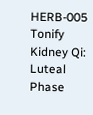HERB-005 Tonify Kidney Qi: Luteal Phase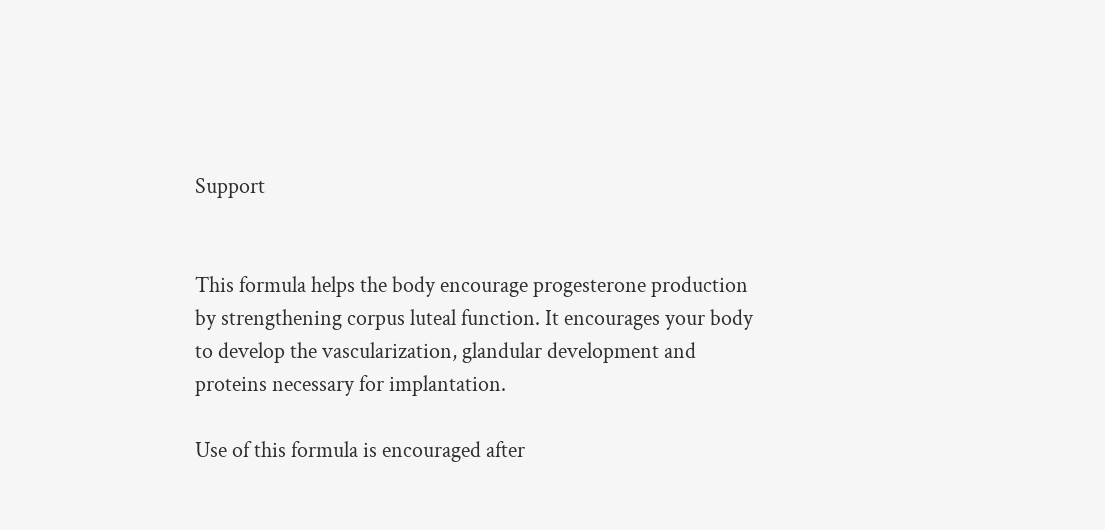Support


This formula helps the body encourage progesterone production by strengthening corpus luteal function. It encourages your body to develop the vascularization, glandular development and proteins necessary for implantation.

Use of this formula is encouraged after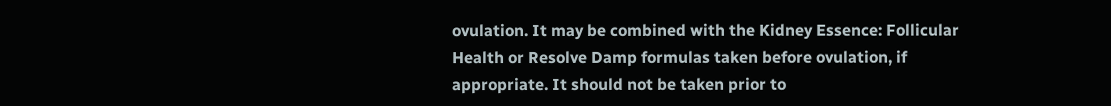ovulation. It may be combined with the Kidney Essence: Follicular Health or Resolve Damp formulas taken before ovulation, if appropriate. It should not be taken prior to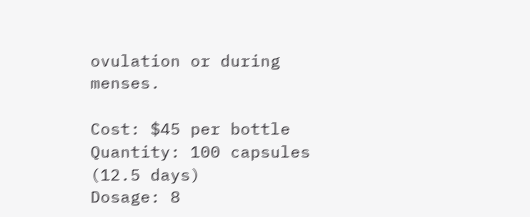ovulation or during menses.

Cost: $45 per bottle
Quantity: 100 capsules (12.5 days)
Dosage: 8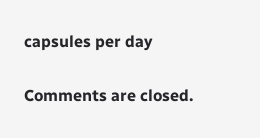capsules per day


Comments are closed.